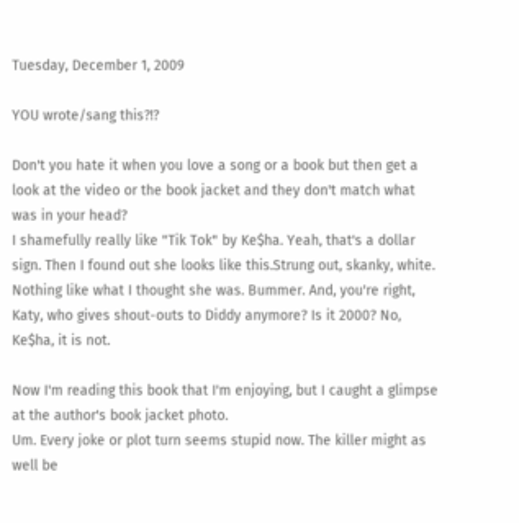Tuesday, December 1, 2009

YOU wrote/sang this?!?

Don't you hate it when you love a song or a book but then get a look at the video or the book jacket and they don't match what was in your head?
I shamefully really like "Tik Tok" by Ke$ha. Yeah, that's a dollar sign. Then I found out she looks like this.Strung out, skanky, white. Nothing like what I thought she was. Bummer. And, you're right, Katy, who gives shout-outs to Diddy anymore? Is it 2000? No, Ke$ha, it is not.

Now I'm reading this book that I'm enjoying, but I caught a glimpse at the author's book jacket photo.
Um. Every joke or plot turn seems stupid now. The killer might as well be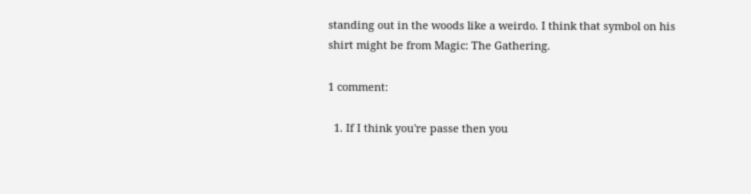standing out in the woods like a weirdo. I think that symbol on his shirt might be from Magic: The Gathering.

1 comment:

  1. If I think you're passe then you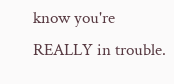know you're REALLY in trouble.